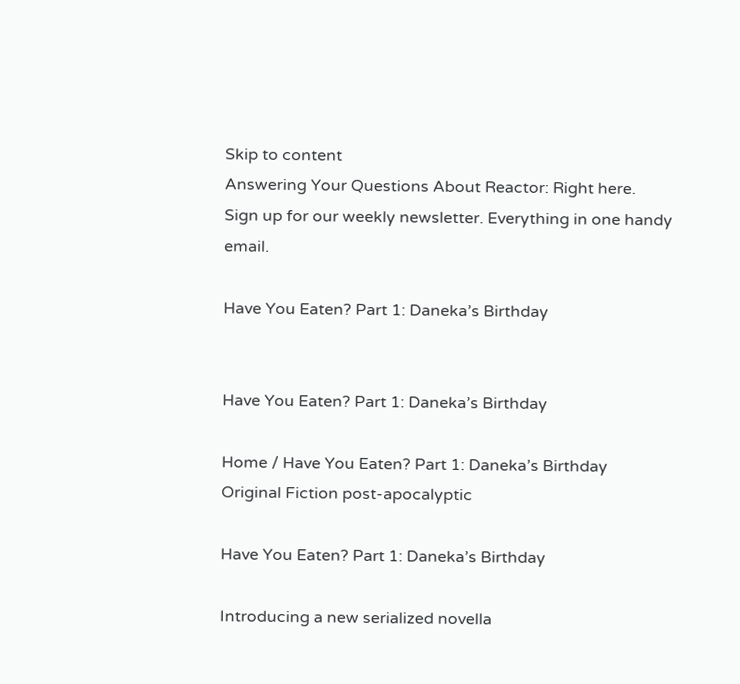Skip to content
Answering Your Questions About Reactor: Right here.
Sign up for our weekly newsletter. Everything in one handy email.

Have You Eaten? Part 1: Daneka’s Birthday


Have You Eaten? Part 1: Daneka’s Birthday

Home / Have You Eaten? Part 1: Daneka’s Birthday
Original Fiction post-apocalyptic

Have You Eaten? Part 1: Daneka’s Birthday

Introducing a new serialized novella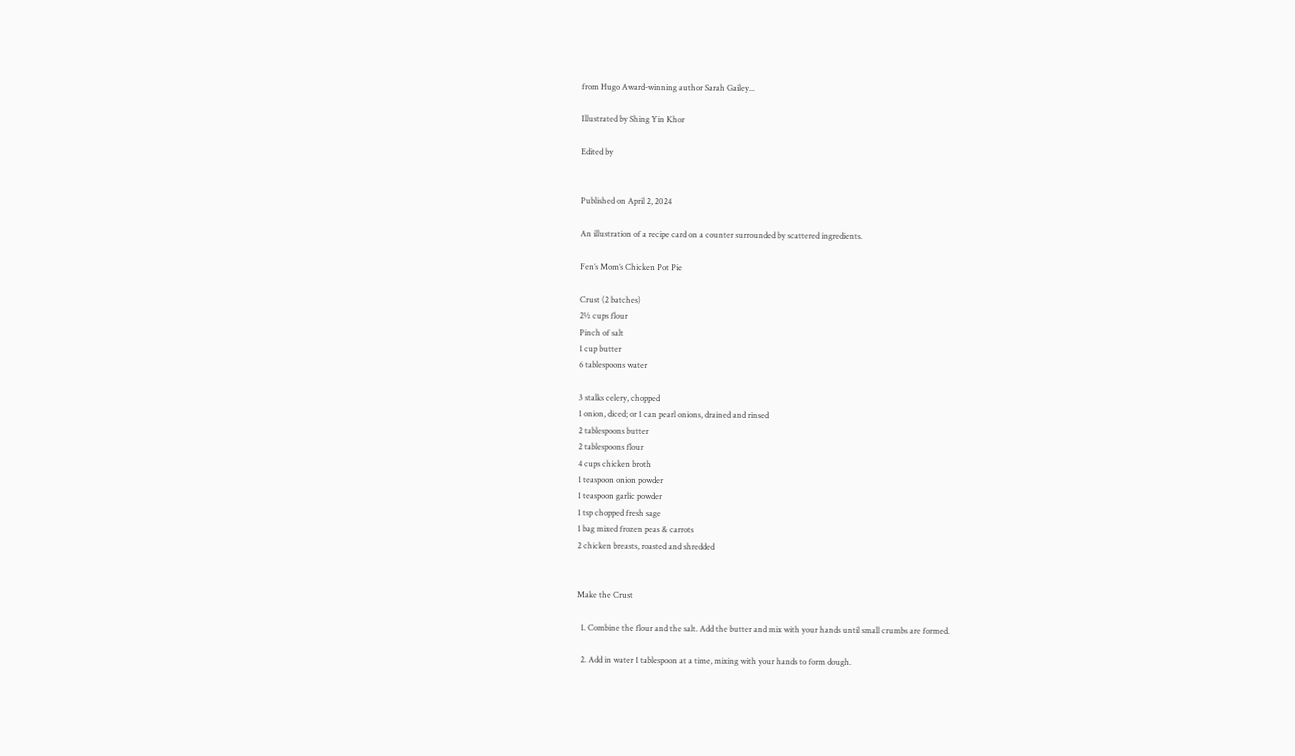from Hugo Award-winning author Sarah Gailey...

Illustrated by Shing Yin Khor

Edited by


Published on April 2, 2024

An illustration of a recipe card on a counter surrounded by scattered ingredients.

Fen’s Mom’s Chicken Pot Pie

Crust (2 batches)
2½ cups flour
Pinch of salt
1 cup butter
6 tablespoons water

3 stalks celery, chopped
1 onion, diced; or 1 can pearl onions, drained and rinsed
2 tablespoons butter
2 tablespoons flour
4 cups chicken broth
1 teaspoon onion powder
1 teaspoon garlic powder
1 tsp chopped fresh sage
1 bag mixed frozen peas & carrots
2 chicken breasts, roasted and shredded


Make the Crust

  1. Combine the flour and the salt. Add the butter and mix with your hands until small crumbs are formed.

  2. Add in water 1 tablespoon at a time, mixing with your hands to form dough.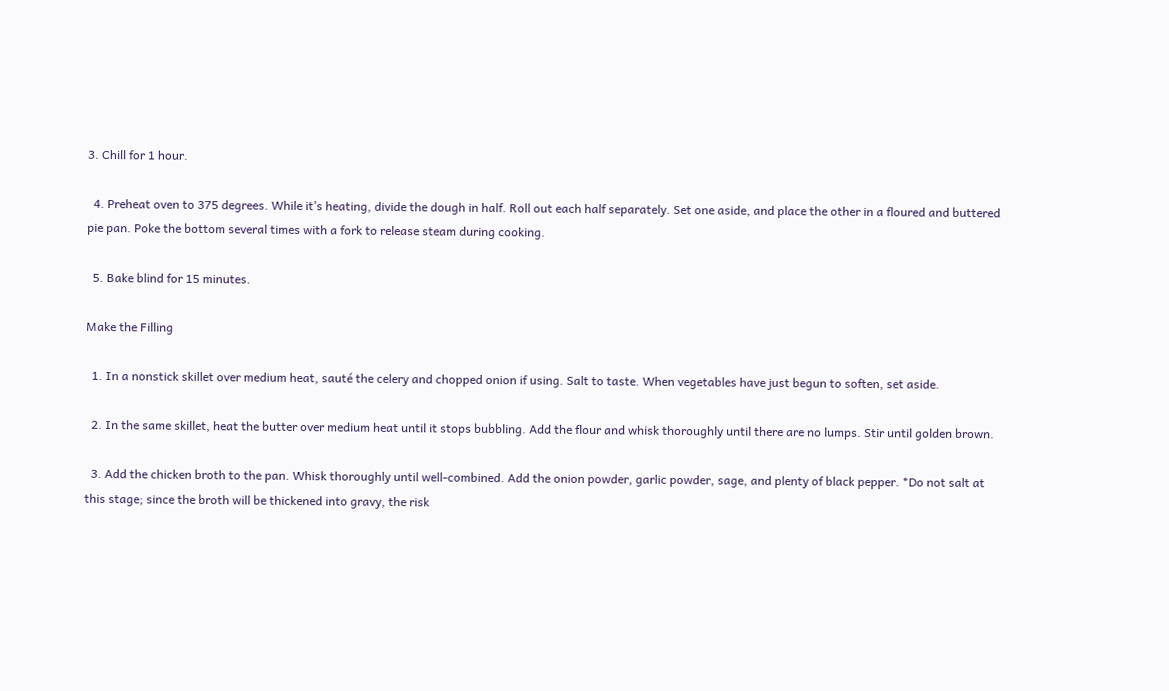3. Chill for 1 hour.

  4. Preheat oven to 375 degrees. While it’s heating, divide the dough in half. Roll out each half separately. Set one aside, and place the other in a floured and buttered pie pan. Poke the bottom several times with a fork to release steam during cooking.

  5. Bake blind for 15 minutes.

Make the Filling

  1. In a nonstick skillet over medium heat, sauté the celery and chopped onion if using. Salt to taste. When vegetables have just begun to soften, set aside.

  2. In the same skillet, heat the butter over medium heat until it stops bubbling. Add the flour and whisk thoroughly until there are no lumps. Stir until golden brown.

  3. Add the chicken broth to the pan. Whisk thoroughly until well-combined. Add the onion powder, garlic powder, sage, and plenty of black pepper. *Do not salt at this stage; since the broth will be thickened into gravy, the risk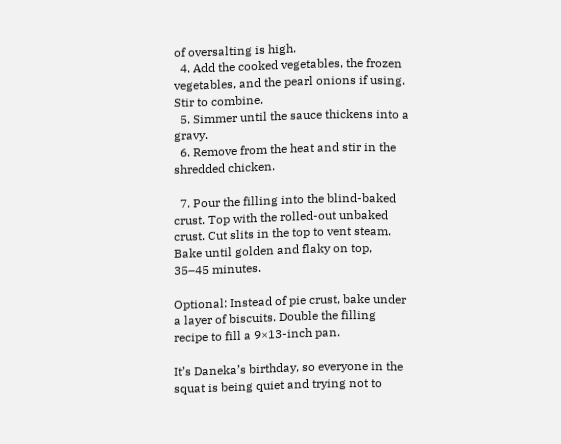of oversalting is high.
  4. Add the cooked vegetables, the frozen vegetables, and the pearl onions if using. Stir to combine.
  5. Simmer until the sauce thickens into a gravy.
  6. Remove from the heat and stir in the shredded chicken.

  7. Pour the filling into the blind-baked crust. Top with the rolled-out unbaked crust. Cut slits in the top to vent steam. Bake until golden and flaky on top, 35–45 minutes.

Optional: Instead of pie crust, bake under a layer of biscuits. Double the filling recipe to fill a 9×13-inch pan.

It’s Daneka’s birthday, so everyone in the squat is being quiet and trying not to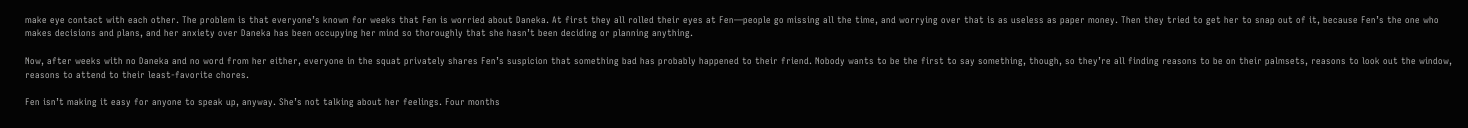make eye contact with each other. The problem is that everyone’s known for weeks that Fen is worried about Daneka. At first they all rolled their eyes at Fen—people go missing all the time, and worrying over that is as useless as paper money. Then they tried to get her to snap out of it, because Fen’s the one who makes decisions and plans, and her anxiety over Daneka has been occupying her mind so thoroughly that she hasn’t been deciding or planning anything.

Now, after weeks with no Daneka and no word from her either, everyone in the squat privately shares Fen’s suspicion that something bad has probably happened to their friend. Nobody wants to be the first to say something, though, so they’re all finding reasons to be on their palmsets, reasons to look out the window, reasons to attend to their least-favorite chores.

Fen isn’t making it easy for anyone to speak up, anyway. She’s not talking about her feelings. Four months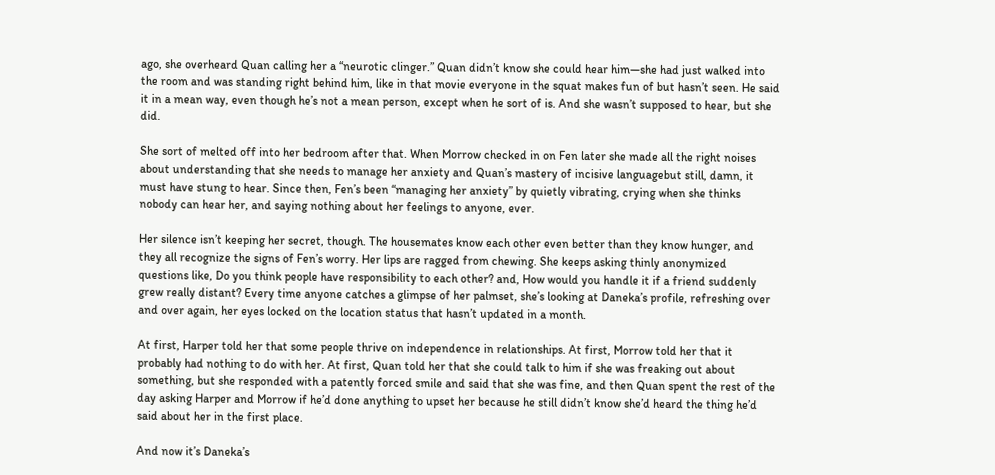ago, she overheard Quan calling her a “neurotic clinger.” Quan didn’t know she could hear him—she had just walked into the room and was standing right behind him, like in that movie everyone in the squat makes fun of but hasn’t seen. He said it in a mean way, even though he’s not a mean person, except when he sort of is. And she wasn’t supposed to hear, but she did.

She sort of melted off into her bedroom after that. When Morrow checked in on Fen later she made all the right noises about understanding that she needs to manage her anxiety and Quan’s mastery of incisive languagebut still, damn, it must have stung to hear. Since then, Fen’s been “managing her anxiety” by quietly vibrating, crying when she thinks nobody can hear her, and saying nothing about her feelings to anyone, ever.

Her silence isn’t keeping her secret, though. The housemates know each other even better than they know hunger, and they all recognize the signs of Fen’s worry. Her lips are ragged from chewing. She keeps asking thinly anonymized questions like, Do you think people have responsibility to each other? and, How would you handle it if a friend suddenly grew really distant? Every time anyone catches a glimpse of her palmset, she’s looking at Daneka’s profile, refreshing over and over again, her eyes locked on the location status that hasn’t updated in a month.

At first, Harper told her that some people thrive on independence in relationships. At first, Morrow told her that it probably had nothing to do with her. At first, Quan told her that she could talk to him if she was freaking out about something, but she responded with a patently forced smile and said that she was fine, and then Quan spent the rest of the day asking Harper and Morrow if he’d done anything to upset her because he still didn’t know she’d heard the thing he’d said about her in the first place.

And now it’s Daneka’s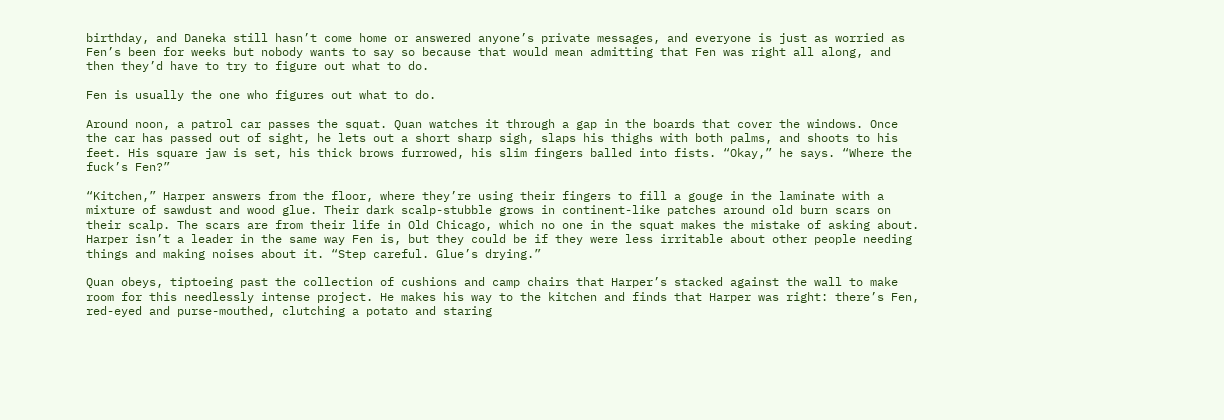birthday, and Daneka still hasn’t come home or answered anyone’s private messages, and everyone is just as worried as Fen’s been for weeks but nobody wants to say so because that would mean admitting that Fen was right all along, and then they’d have to try to figure out what to do.

Fen is usually the one who figures out what to do.

Around noon, a patrol car passes the squat. Quan watches it through a gap in the boards that cover the windows. Once the car has passed out of sight, he lets out a short sharp sigh, slaps his thighs with both palms, and shoots to his feet. His square jaw is set, his thick brows furrowed, his slim fingers balled into fists. “Okay,” he says. “Where the fuck’s Fen?”

“Kitchen,” Harper answers from the floor, where they’re using their fingers to fill a gouge in the laminate with a mixture of sawdust and wood glue. Their dark scalp-stubble grows in continent-like patches around old burn scars on their scalp. The scars are from their life in Old Chicago, which no one in the squat makes the mistake of asking about. Harper isn’t a leader in the same way Fen is, but they could be if they were less irritable about other people needing things and making noises about it. “Step careful. Glue’s drying.”

Quan obeys, tiptoeing past the collection of cushions and camp chairs that Harper’s stacked against the wall to make room for this needlessly intense project. He makes his way to the kitchen and finds that Harper was right: there’s Fen, red-eyed and purse-mouthed, clutching a potato and staring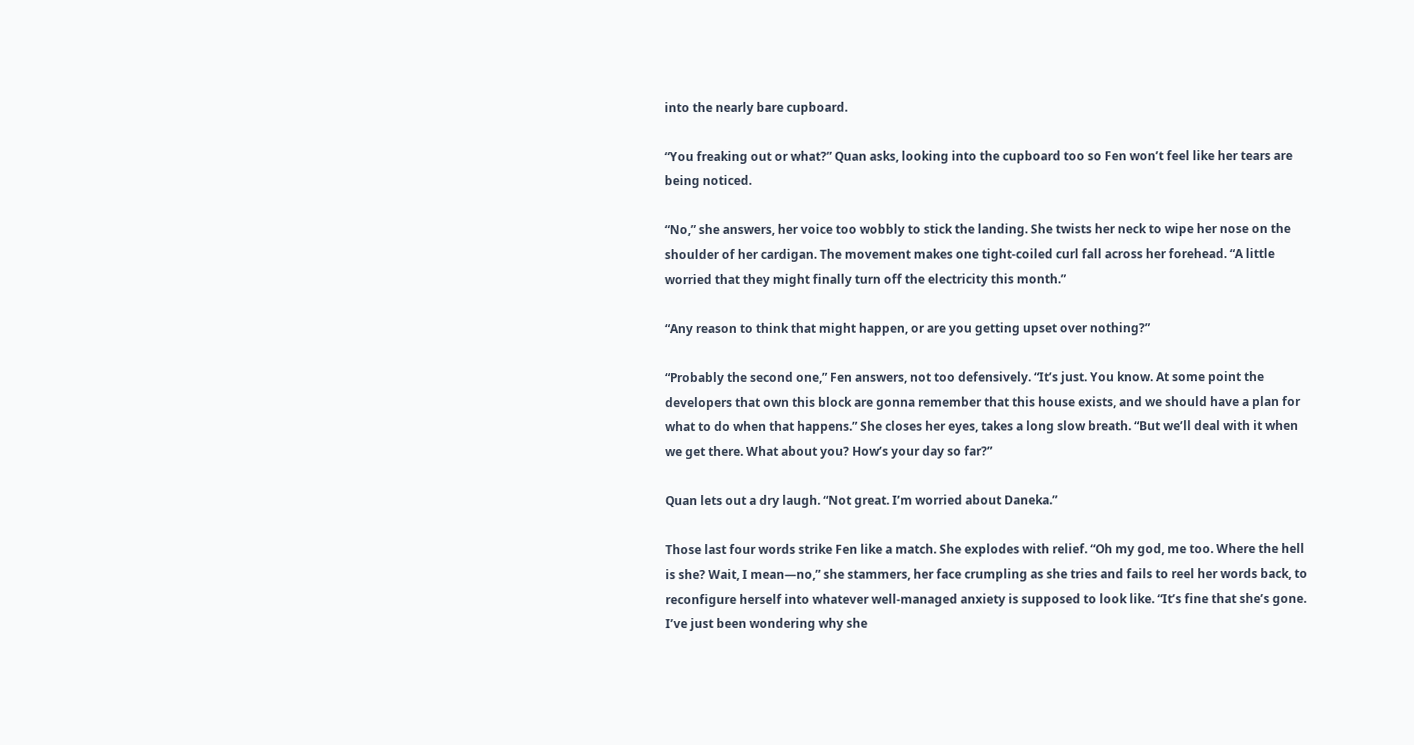into the nearly bare cupboard.

“You freaking out or what?” Quan asks, looking into the cupboard too so Fen won’t feel like her tears are being noticed.

“No,” she answers, her voice too wobbly to stick the landing. She twists her neck to wipe her nose on the shoulder of her cardigan. The movement makes one tight-coiled curl fall across her forehead. “A little worried that they might finally turn off the electricity this month.”

“Any reason to think that might happen, or are you getting upset over nothing?”

“Probably the second one,” Fen answers, not too defensively. “It’s just. You know. At some point the developers that own this block are gonna remember that this house exists, and we should have a plan for what to do when that happens.” She closes her eyes, takes a long slow breath. “But we’ll deal with it when we get there. What about you? How’s your day so far?”

Quan lets out a dry laugh. “Not great. I’m worried about Daneka.”

Those last four words strike Fen like a match. She explodes with relief. “Oh my god, me too. Where the hell is she? Wait, I mean—no,” she stammers, her face crumpling as she tries and fails to reel her words back, to reconfigure herself into whatever well-managed anxiety is supposed to look like. “It’s fine that she’s gone. I’ve just been wondering why she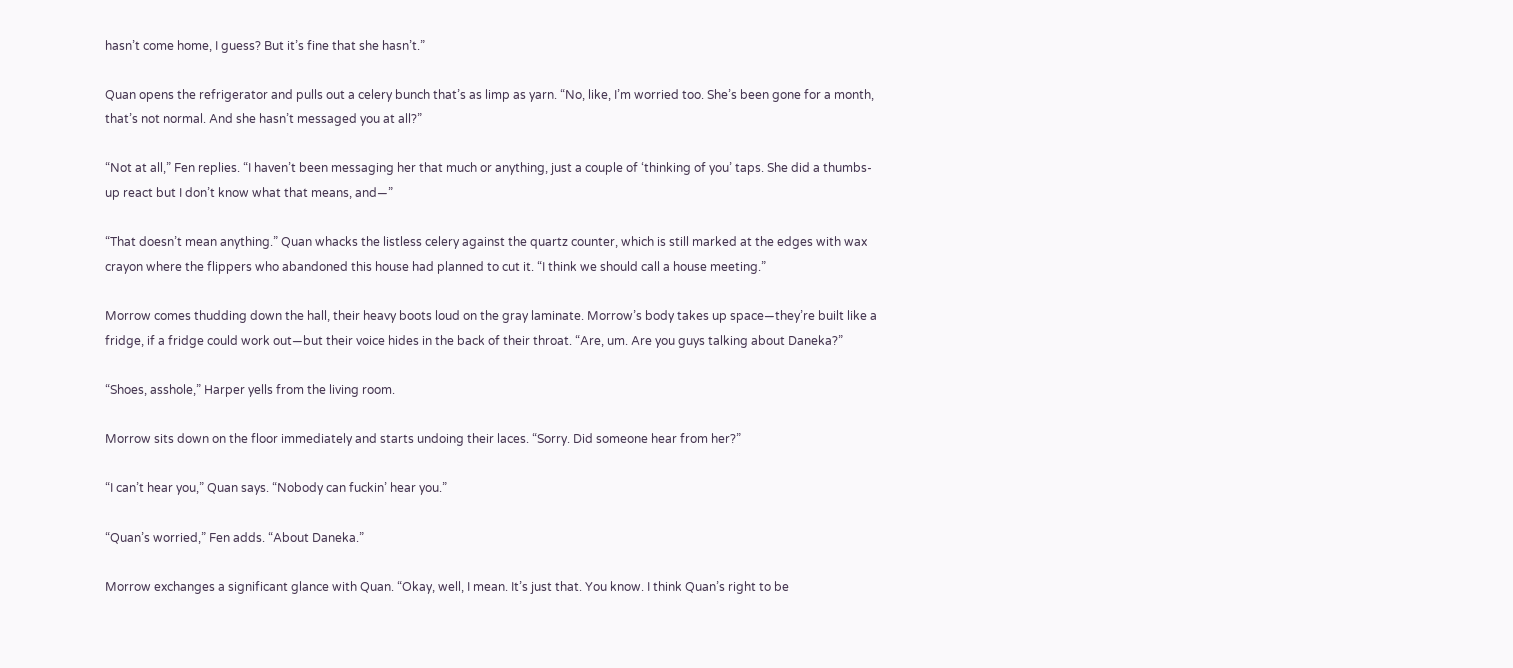hasn’t come home, I guess? But it’s fine that she hasn’t.”

Quan opens the refrigerator and pulls out a celery bunch that’s as limp as yarn. “No, like, I’m worried too. She’s been gone for a month, that’s not normal. And she hasn’t messaged you at all?”

“Not at all,” Fen replies. “I haven’t been messaging her that much or anything, just a couple of ‘thinking of you’ taps. She did a thumbs-up react but I don’t know what that means, and—”

“That doesn’t mean anything.” Quan whacks the listless celery against the quartz counter, which is still marked at the edges with wax crayon where the flippers who abandoned this house had planned to cut it. “I think we should call a house meeting.”

Morrow comes thudding down the hall, their heavy boots loud on the gray laminate. Morrow’s body takes up space—they’re built like a fridge, if a fridge could work out—but their voice hides in the back of their throat. “Are, um. Are you guys talking about Daneka?”

“Shoes, asshole,” Harper yells from the living room.

Morrow sits down on the floor immediately and starts undoing their laces. “Sorry. Did someone hear from her?”

“I can’t hear you,” Quan says. “Nobody can fuckin’ hear you.”

“Quan’s worried,” Fen adds. “About Daneka.”

Morrow exchanges a significant glance with Quan. “Okay, well, I mean. It’s just that. You know. I think Quan’s right to be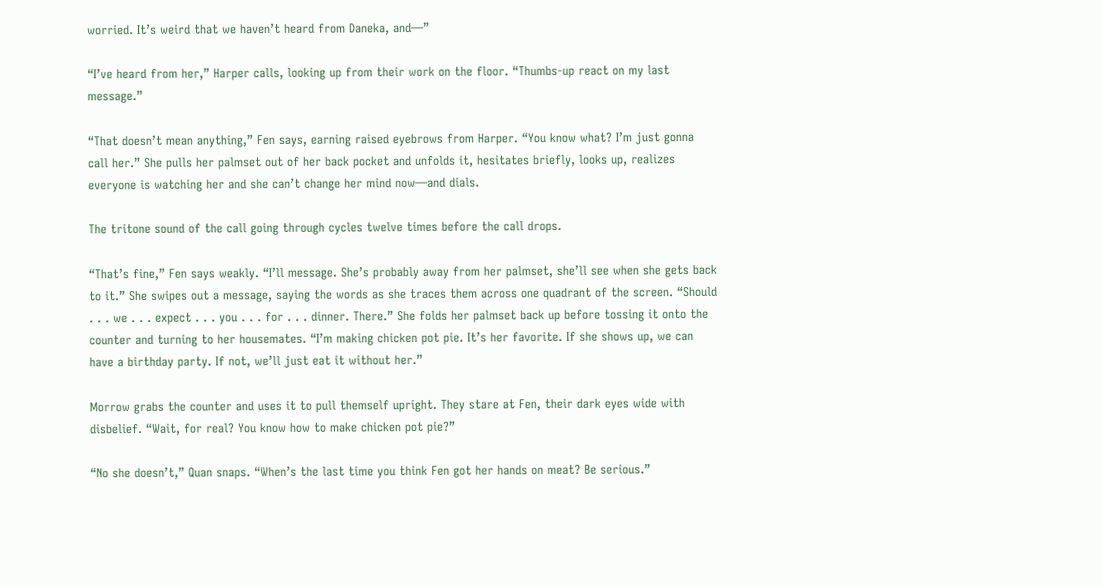worried. It’s weird that we haven’t heard from Daneka, and—”

“I’ve heard from her,” Harper calls, looking up from their work on the floor. “Thumbs-up react on my last message.”

“That doesn’t mean anything,” Fen says, earning raised eyebrows from Harper. “You know what? I’m just gonna call her.” She pulls her palmset out of her back pocket and unfolds it, hesitates briefly, looks up, realizes everyone is watching her and she can’t change her mind now—and dials.

The tritone sound of the call going through cycles twelve times before the call drops.

“That’s fine,” Fen says weakly. “I’ll message. She’s probably away from her palmset, she’ll see when she gets back to it.” She swipes out a message, saying the words as she traces them across one quadrant of the screen. “Should . . . we . . . expect . . . you . . . for . . . dinner. There.” She folds her palmset back up before tossing it onto the counter and turning to her housemates. “I’m making chicken pot pie. It’s her favorite. If she shows up, we can have a birthday party. If not, we’ll just eat it without her.”

Morrow grabs the counter and uses it to pull themself upright. They stare at Fen, their dark eyes wide with disbelief. “Wait, for real? You know how to make chicken pot pie?”

“No she doesn’t,” Quan snaps. “When’s the last time you think Fen got her hands on meat? Be serious.”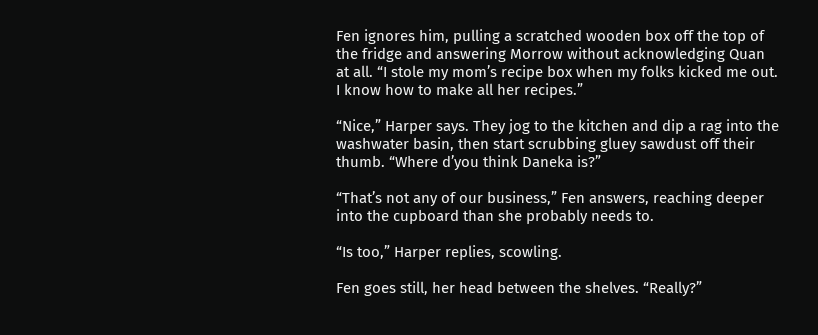Fen ignores him, pulling a scratched wooden box off the top of the fridge and answering Morrow without acknowledging Quan at all. “I stole my mom’s recipe box when my folks kicked me out. I know how to make all her recipes.”

“Nice,” Harper says. They jog to the kitchen and dip a rag into the washwater basin, then start scrubbing gluey sawdust off their thumb. “Where d’you think Daneka is?”

“That’s not any of our business,” Fen answers, reaching deeper into the cupboard than she probably needs to.

“Is too,” Harper replies, scowling.

Fen goes still, her head between the shelves. “Really?”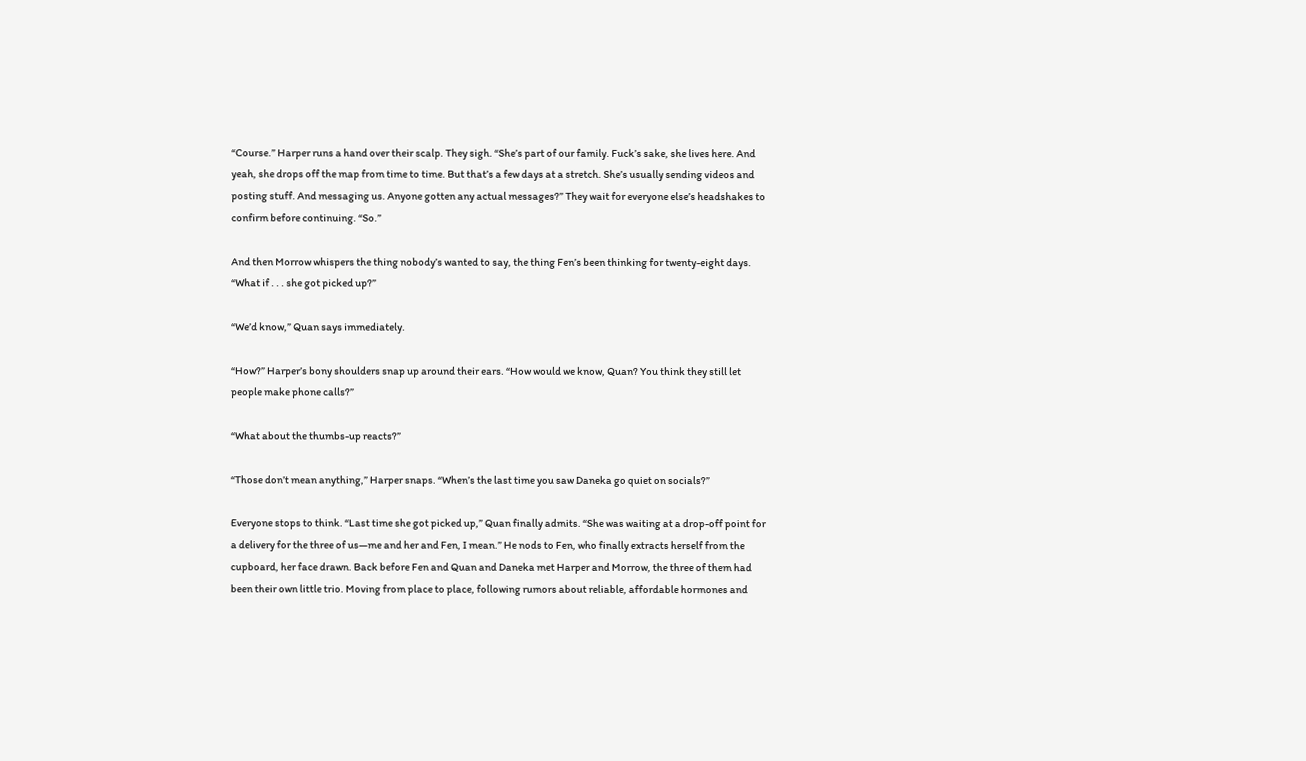“Course.” Harper runs a hand over their scalp. They sigh. “She’s part of our family. Fuck’s sake, she lives here. And yeah, she drops off the map from time to time. But that’s a few days at a stretch. She’s usually sending videos and posting stuff. And messaging us. Anyone gotten any actual messages?” They wait for everyone else’s headshakes to confirm before continuing. “So.”

And then Morrow whispers the thing nobody’s wanted to say, the thing Fen’s been thinking for twenty-eight days. “What if . . . she got picked up?”

“We’d know,” Quan says immediately.

“How?” Harper’s bony shoulders snap up around their ears. “How would we know, Quan? You think they still let people make phone calls?”

“What about the thumbs-up reacts?”

“Those don’t mean anything,” Harper snaps. “When’s the last time you saw Daneka go quiet on socials?”

Everyone stops to think. “Last time she got picked up,” Quan finally admits. “She was waiting at a drop-off point for a delivery for the three of us—me and her and Fen, I mean.” He nods to Fen, who finally extracts herself from the cupboard, her face drawn. Back before Fen and Quan and Daneka met Harper and Morrow, the three of them had been their own little trio. Moving from place to place, following rumors about reliable, affordable hormones and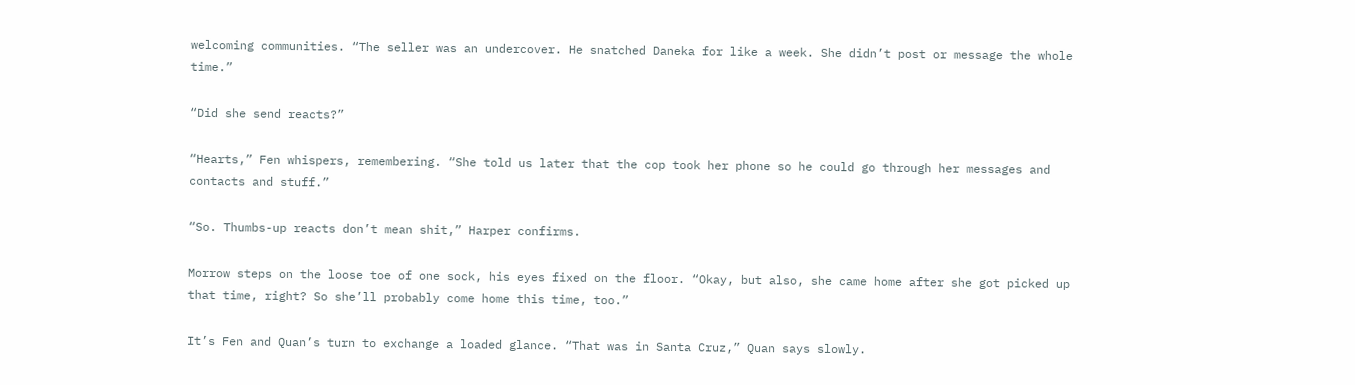welcoming communities. “The seller was an undercover. He snatched Daneka for like a week. She didn’t post or message the whole time.”

“Did she send reacts?”

“Hearts,” Fen whispers, remembering. “She told us later that the cop took her phone so he could go through her messages and contacts and stuff.”

“So. Thumbs-up reacts don’t mean shit,” Harper confirms.

Morrow steps on the loose toe of one sock, his eyes fixed on the floor. “Okay, but also, she came home after she got picked up that time, right? So she’ll probably come home this time, too.”

It’s Fen and Quan’s turn to exchange a loaded glance. “That was in Santa Cruz,” Quan says slowly.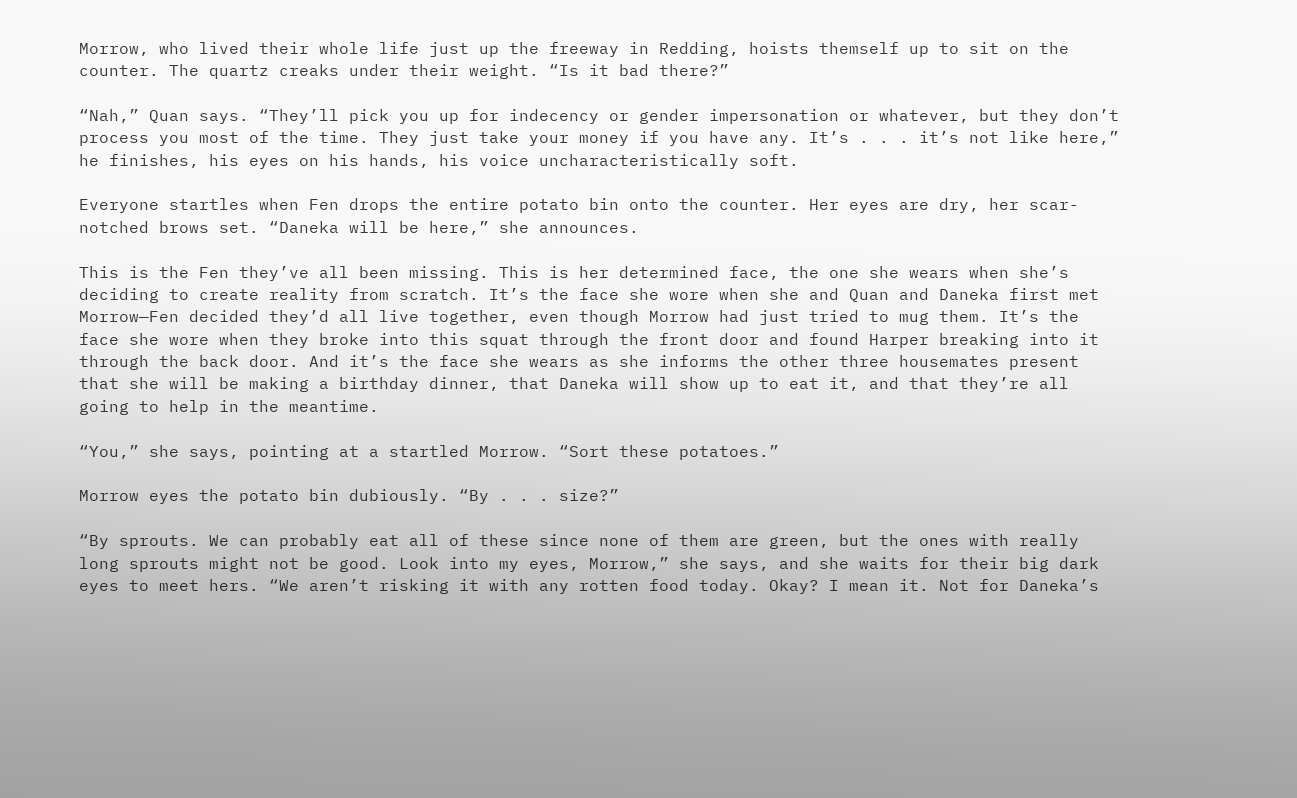Morrow, who lived their whole life just up the freeway in Redding, hoists themself up to sit on the counter. The quartz creaks under their weight. “Is it bad there?”

“Nah,” Quan says. “They’ll pick you up for indecency or gender impersonation or whatever, but they don’t process you most of the time. They just take your money if you have any. It’s . . . it’s not like here,” he finishes, his eyes on his hands, his voice uncharacteristically soft.

Everyone startles when Fen drops the entire potato bin onto the counter. Her eyes are dry, her scar-notched brows set. “Daneka will be here,” she announces.

This is the Fen they’ve all been missing. This is her determined face, the one she wears when she’s deciding to create reality from scratch. It’s the face she wore when she and Quan and Daneka first met Morrow—Fen decided they’d all live together, even though Morrow had just tried to mug them. It’s the face she wore when they broke into this squat through the front door and found Harper breaking into it through the back door. And it’s the face she wears as she informs the other three housemates present that she will be making a birthday dinner, that Daneka will show up to eat it, and that they’re all going to help in the meantime.

“You,” she says, pointing at a startled Morrow. “Sort these potatoes.”

Morrow eyes the potato bin dubiously. “By . . . size?”

“By sprouts. We can probably eat all of these since none of them are green, but the ones with really long sprouts might not be good. Look into my eyes, Morrow,” she says, and she waits for their big dark eyes to meet hers. “We aren’t risking it with any rotten food today. Okay? I mean it. Not for Daneka’s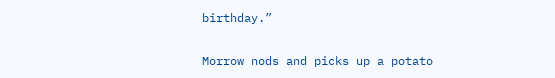birthday.”

Morrow nods and picks up a potato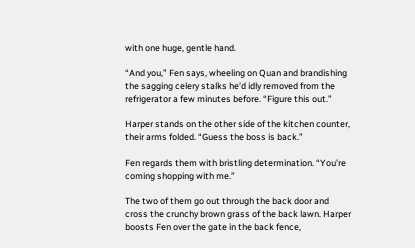with one huge, gentle hand.

“And you,” Fen says, wheeling on Quan and brandishing the sagging celery stalks he’d idly removed from the refrigerator a few minutes before. “Figure this out.”

Harper stands on the other side of the kitchen counter, their arms folded. “Guess the boss is back.”

Fen regards them with bristling determination. “You’re coming shopping with me.”

The two of them go out through the back door and cross the crunchy brown grass of the back lawn. Harper boosts Fen over the gate in the back fence,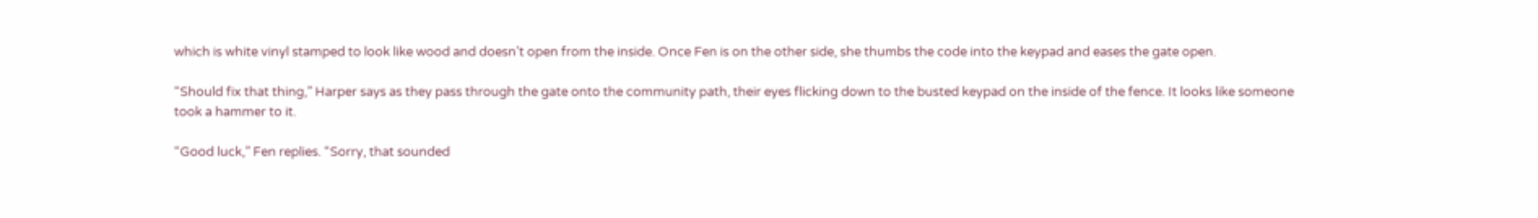which is white vinyl stamped to look like wood and doesn’t open from the inside. Once Fen is on the other side, she thumbs the code into the keypad and eases the gate open.

“Should fix that thing,” Harper says as they pass through the gate onto the community path, their eyes flicking down to the busted keypad on the inside of the fence. It looks like someone took a hammer to it.

“Good luck,” Fen replies. “Sorry, that sounded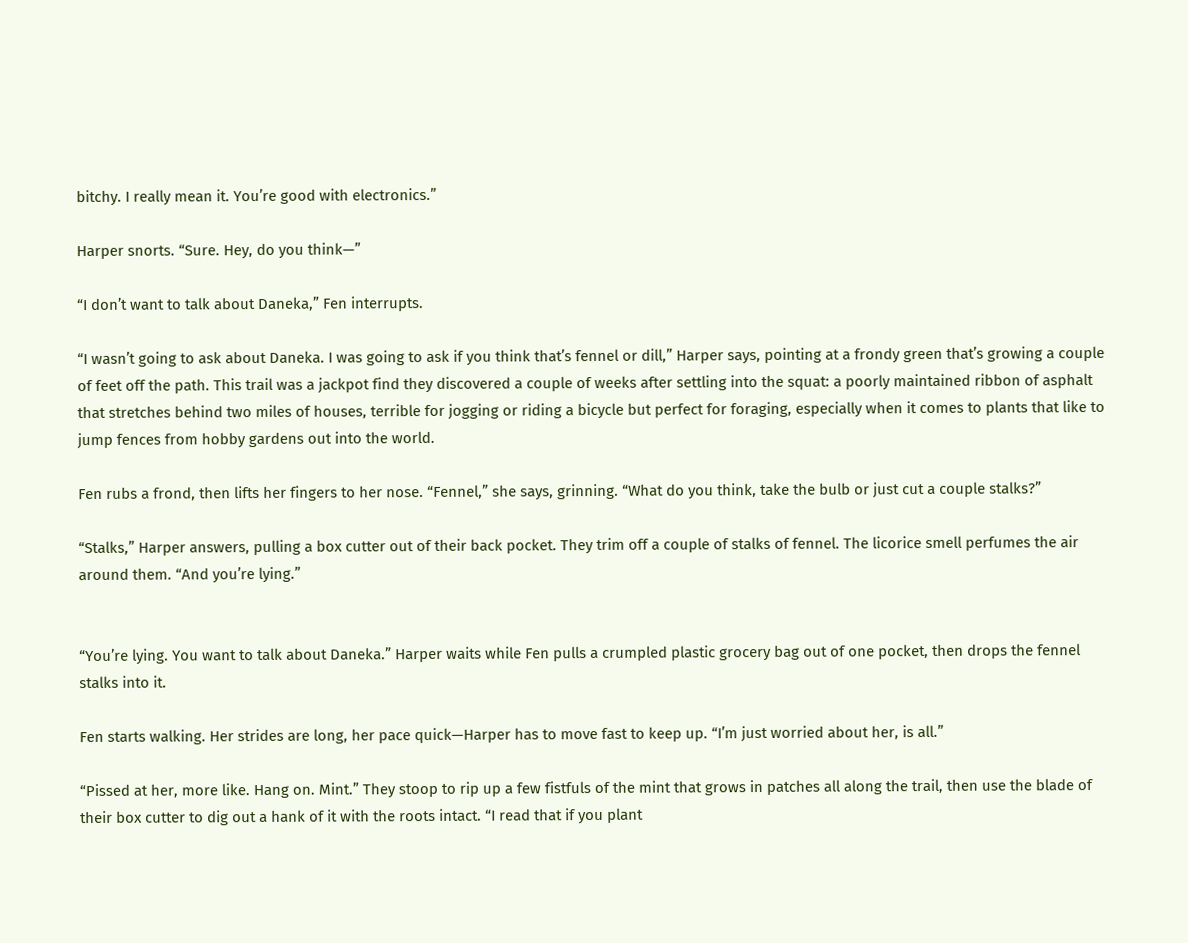bitchy. I really mean it. You’re good with electronics.”

Harper snorts. “Sure. Hey, do you think—”

“I don’t want to talk about Daneka,” Fen interrupts.

“I wasn’t going to ask about Daneka. I was going to ask if you think that’s fennel or dill,” Harper says, pointing at a frondy green that’s growing a couple of feet off the path. This trail was a jackpot find they discovered a couple of weeks after settling into the squat: a poorly maintained ribbon of asphalt that stretches behind two miles of houses, terrible for jogging or riding a bicycle but perfect for foraging, especially when it comes to plants that like to jump fences from hobby gardens out into the world.

Fen rubs a frond, then lifts her fingers to her nose. “Fennel,” she says, grinning. “What do you think, take the bulb or just cut a couple stalks?”

“Stalks,” Harper answers, pulling a box cutter out of their back pocket. They trim off a couple of stalks of fennel. The licorice smell perfumes the air around them. “And you’re lying.”


“You’re lying. You want to talk about Daneka.” Harper waits while Fen pulls a crumpled plastic grocery bag out of one pocket, then drops the fennel stalks into it.

Fen starts walking. Her strides are long, her pace quick—Harper has to move fast to keep up. “I’m just worried about her, is all.”

“Pissed at her, more like. Hang on. Mint.” They stoop to rip up a few fistfuls of the mint that grows in patches all along the trail, then use the blade of their box cutter to dig out a hank of it with the roots intact. “I read that if you plant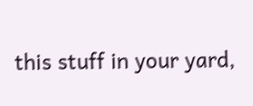this stuff in your yard,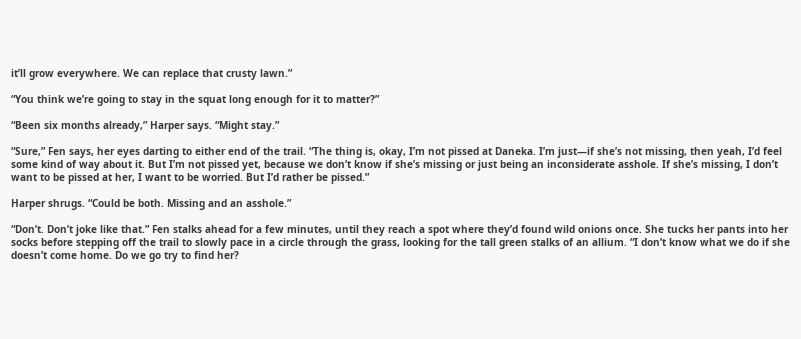it’ll grow everywhere. We can replace that crusty lawn.”

“You think we’re going to stay in the squat long enough for it to matter?”

“Been six months already,” Harper says. “Might stay.”

“Sure,” Fen says, her eyes darting to either end of the trail. “The thing is, okay, I’m not pissed at Daneka. I’m just—if she’s not missing, then yeah, I’d feel some kind of way about it. But I’m not pissed yet, because we don’t know if she’s missing or just being an inconsiderate asshole. If she’s missing, I don’t want to be pissed at her, I want to be worried. But I’d rather be pissed.”

Harper shrugs. “Could be both. Missing and an asshole.”

“Don’t. Don’t joke like that.” Fen stalks ahead for a few minutes, until they reach a spot where they’d found wild onions once. She tucks her pants into her socks before stepping off the trail to slowly pace in a circle through the grass, looking for the tall green stalks of an allium. “I don’t know what we do if she doesn’t come home. Do we go try to find her?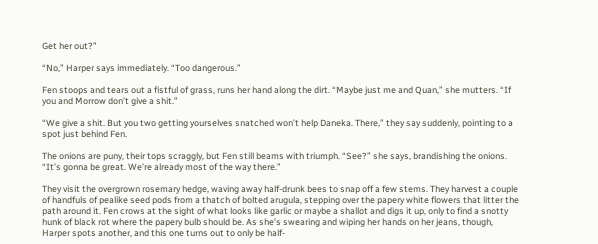Get her out?”

“No,” Harper says immediately. “Too dangerous.”

Fen stoops and tears out a fistful of grass, runs her hand along the dirt. “Maybe just me and Quan,” she mutters. “If you and Morrow don’t give a shit.”

“We give a shit. But you two getting yourselves snatched won’t help Daneka. There,” they say suddenly, pointing to a spot just behind Fen.

The onions are puny, their tops scraggly, but Fen still beams with triumph. “See?” she says, brandishing the onions. “It’s gonna be great. We’re already most of the way there.”

They visit the overgrown rosemary hedge, waving away half-drunk bees to snap off a few stems. They harvest a couple of handfuls of pealike seed pods from a thatch of bolted arugula, stepping over the papery white flowers that litter the path around it. Fen crows at the sight of what looks like garlic or maybe a shallot and digs it up, only to find a snotty hunk of black rot where the papery bulb should be. As she’s swearing and wiping her hands on her jeans, though, Harper spots another, and this one turns out to only be half-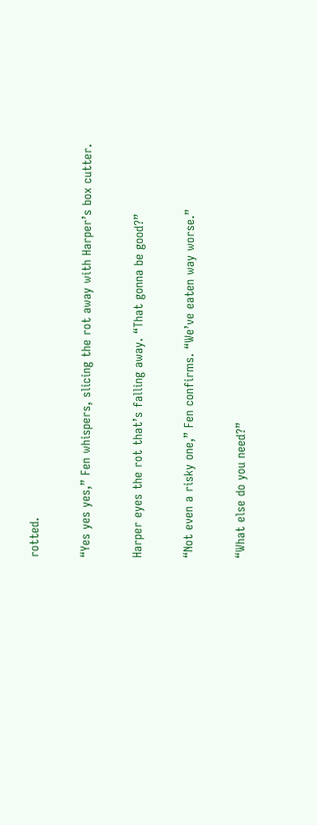rotted.

“Yes yes yes,” Fen whispers, slicing the rot away with Harper’s box cutter.

Harper eyes the rot that’s falling away. “That gonna be good?”

“Not even a risky one,” Fen confirms. “We’ve eaten way worse.”

“What else do you need?”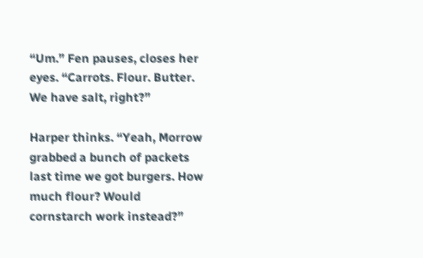“Um.” Fen pauses, closes her eyes. “Carrots. Flour. Butter. We have salt, right?”

Harper thinks. “Yeah, Morrow grabbed a bunch of packets last time we got burgers. How much flour? Would cornstarch work instead?”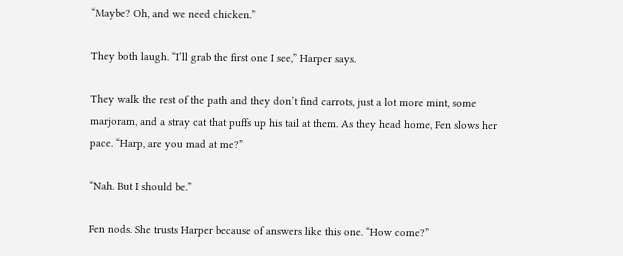“Maybe? Oh, and we need chicken.”

They both laugh. “I’ll grab the first one I see,” Harper says.

They walk the rest of the path and they don’t find carrots, just a lot more mint, some marjoram, and a stray cat that puffs up his tail at them. As they head home, Fen slows her pace. “Harp, are you mad at me?”

“Nah. But I should be.”

Fen nods. She trusts Harper because of answers like this one. “How come?”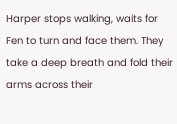Harper stops walking, waits for Fen to turn and face them. They take a deep breath and fold their arms across their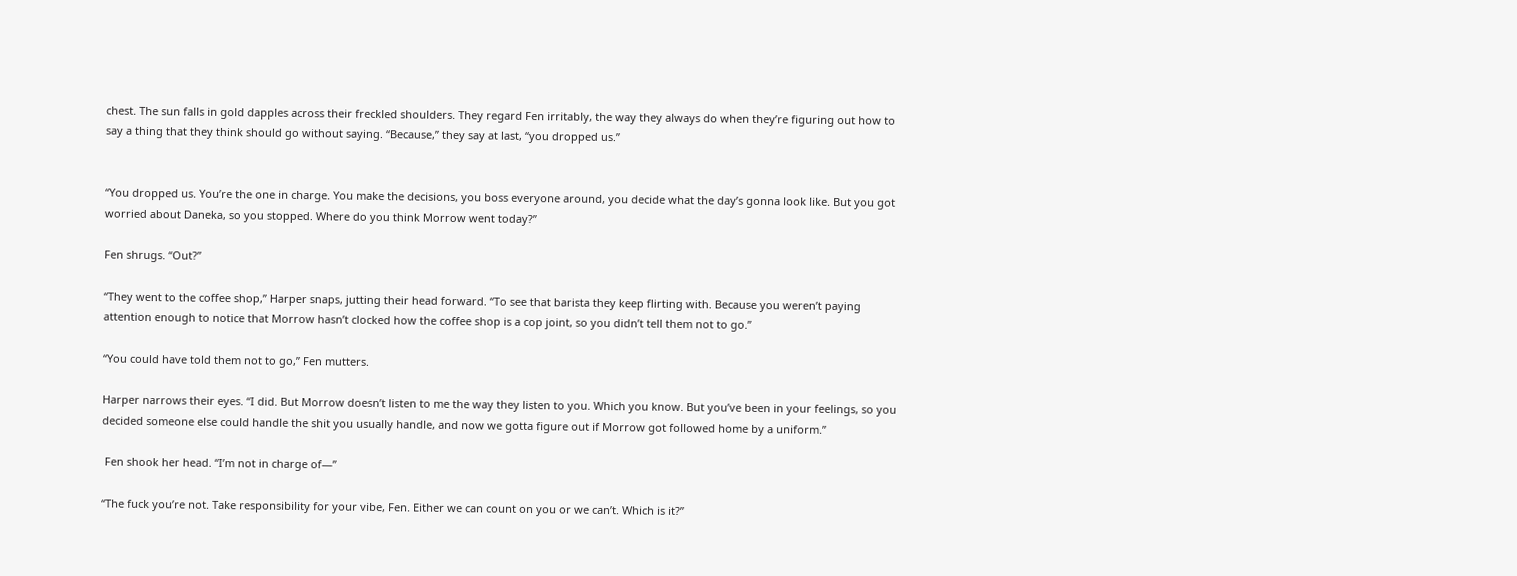chest. The sun falls in gold dapples across their freckled shoulders. They regard Fen irritably, the way they always do when they’re figuring out how to say a thing that they think should go without saying. “Because,” they say at last, “you dropped us.”


“You dropped us. You’re the one in charge. You make the decisions, you boss everyone around, you decide what the day’s gonna look like. But you got worried about Daneka, so you stopped. Where do you think Morrow went today?”

Fen shrugs. “Out?”

“They went to the coffee shop,” Harper snaps, jutting their head forward. “To see that barista they keep flirting with. Because you weren’t paying attention enough to notice that Morrow hasn’t clocked how the coffee shop is a cop joint, so you didn’t tell them not to go.”

“You could have told them not to go,” Fen mutters.

Harper narrows their eyes. “I did. But Morrow doesn’t listen to me the way they listen to you. Which you know. But you’ve been in your feelings, so you decided someone else could handle the shit you usually handle, and now we gotta figure out if Morrow got followed home by a uniform.”

 Fen shook her head. “I’m not in charge of—”

“The fuck you’re not. Take responsibility for your vibe, Fen. Either we can count on you or we can’t. Which is it?”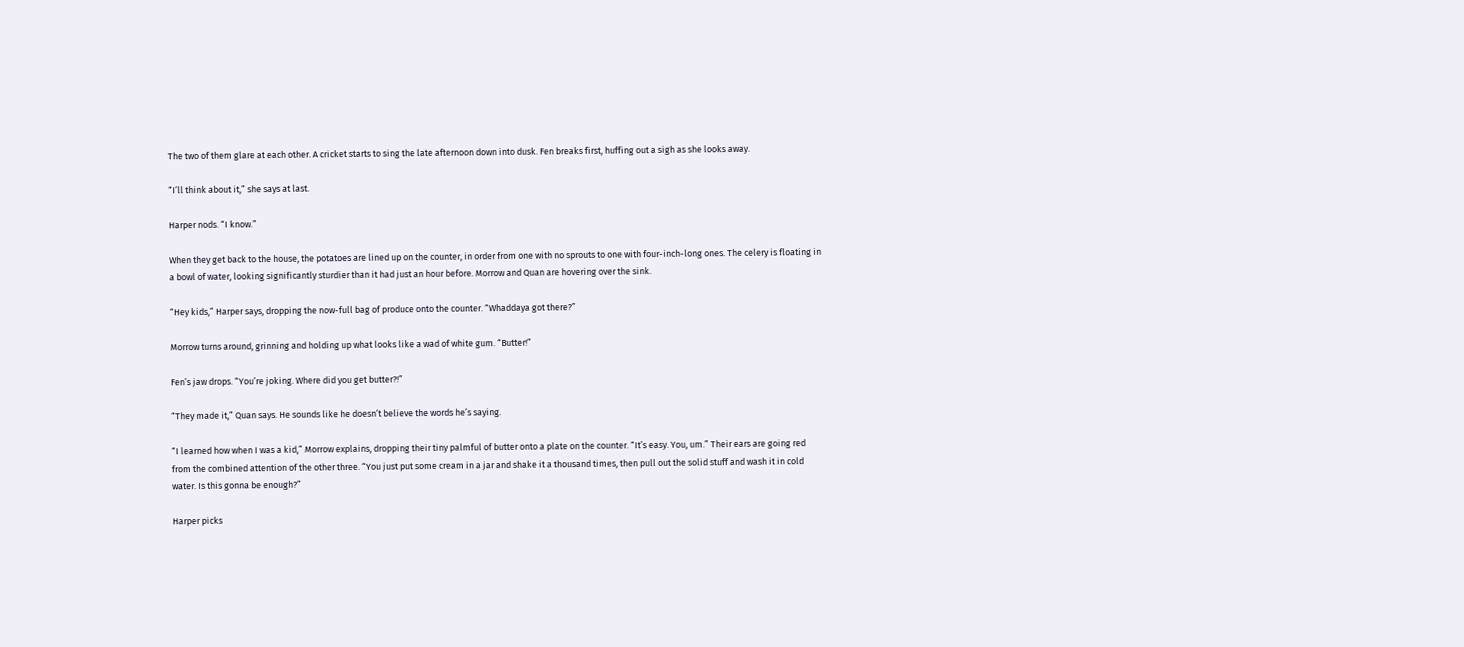The two of them glare at each other. A cricket starts to sing the late afternoon down into dusk. Fen breaks first, huffing out a sigh as she looks away.

“I’ll think about it,” she says at last.

Harper nods. “I know.”

When they get back to the house, the potatoes are lined up on the counter, in order from one with no sprouts to one with four-inch-long ones. The celery is floating in a bowl of water, looking significantly sturdier than it had just an hour before. Morrow and Quan are hovering over the sink.

“Hey kids,” Harper says, dropping the now-full bag of produce onto the counter. “Whaddaya got there?”

Morrow turns around, grinning and holding up what looks like a wad of white gum. “Butter!”

Fen’s jaw drops. “You’re joking. Where did you get butter?!”

“They made it,” Quan says. He sounds like he doesn’t believe the words he’s saying.

“I learned how when I was a kid,” Morrow explains, dropping their tiny palmful of butter onto a plate on the counter. “It’s easy. You, um.” Their ears are going red from the combined attention of the other three. “You just put some cream in a jar and shake it a thousand times, then pull out the solid stuff and wash it in cold water. Is this gonna be enough?”

Harper picks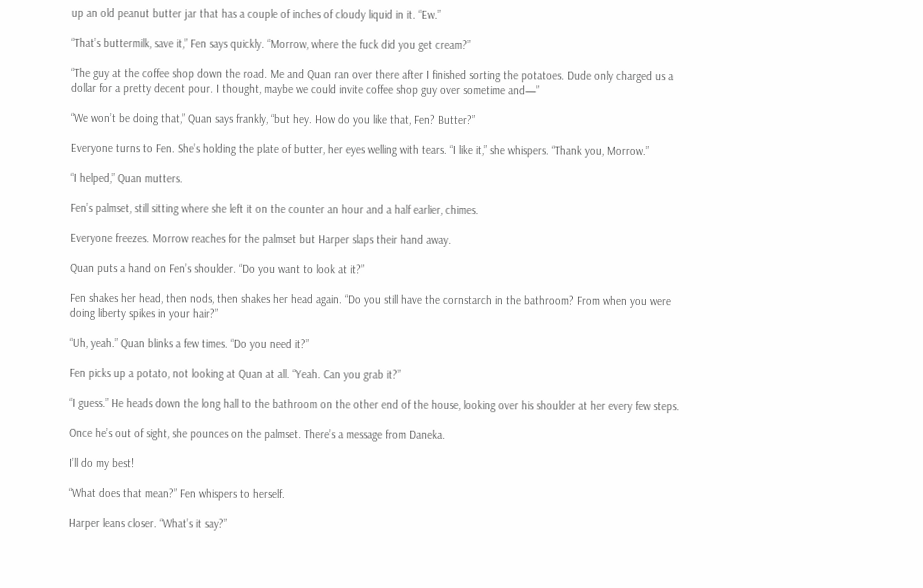up an old peanut butter jar that has a couple of inches of cloudy liquid in it. “Ew.”

“That’s buttermilk, save it,” Fen says quickly. “Morrow, where the fuck did you get cream?”

“The guy at the coffee shop down the road. Me and Quan ran over there after I finished sorting the potatoes. Dude only charged us a dollar for a pretty decent pour. I thought, maybe we could invite coffee shop guy over sometime and—”

“We won’t be doing that,” Quan says frankly, “but hey. How do you like that, Fen? Butter?”

Everyone turns to Fen. She’s holding the plate of butter, her eyes welling with tears. “I like it,” she whispers. “Thank you, Morrow.”

“I helped,” Quan mutters.

Fen’s palmset, still sitting where she left it on the counter an hour and a half earlier, chimes.

Everyone freezes. Morrow reaches for the palmset but Harper slaps their hand away.

Quan puts a hand on Fen’s shoulder. “Do you want to look at it?”

Fen shakes her head, then nods, then shakes her head again. “Do you still have the cornstarch in the bathroom? From when you were doing liberty spikes in your hair?”

“Uh, yeah.” Quan blinks a few times. “Do you need it?”

Fen picks up a potato, not looking at Quan at all. “Yeah. Can you grab it?”

“I guess.” He heads down the long hall to the bathroom on the other end of the house, looking over his shoulder at her every few steps.

Once he’s out of sight, she pounces on the palmset. There’s a message from Daneka.

I’ll do my best!

“What does that mean?” Fen whispers to herself.

Harper leans closer. “What’s it say?”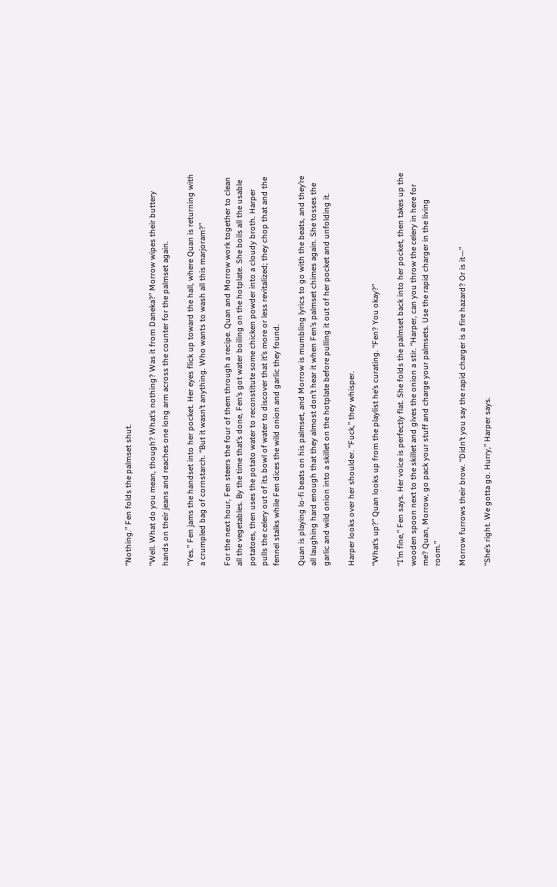“Nothing.” Fen folds the palmset shut.

“Well. What do you mean, though? What’s nothing? Was it from Daneka?” Morrow wipes their buttery hands on their jeans and reaches one long arm across the counter for the palmset again.

“Yes.” Fen jams the handset into her pocket. Her eyes flick up toward the hall, where Quan is returning with a crumpled bag of cornstarch. “But it wasn’t anything. Who wants to wash all this marjoram?”

For the next hour, Fen steers the four of them through a recipe. Quan and Morrow work together to clean all the vegetables. By the time that’s done, Fen’s got water boiling on the hotplate. She boils all the usable potatoes, then uses the potato water to reconstitute some chicken powder into a cloudy broth. Harper pulls the celery out of its bowl of water to discover that it’s more or less revitalized; they chop that and the fennel stalks while Fen dices the wild onion and garlic they found.

Quan is playing lo-fi beats on his palmset, and Morrow is mumbling lyrics to go with the beats, and they’re all laughing hard enough that they almost don’t hear it when Fen’s palmset chimes again. She tosses the garlic and wild onion into a skillet on the hotplate before pulling it out of her pocket and unfolding it.

Harper looks over her shoulder. “Fuck,” they whisper.

“What’s up?” Quan looks up from the playlist he’s curating. “Fen? You okay?”

“I’m fine,” Fen says. Her voice is perfectly flat. She folds the palmset back into her pocket, then takes up the wooden spoon next to the skillet and gives the onion a stir. “Harper, can you throw the celery in here for me? Quan, Morrow, go pack your stuff and charge your palmsets. Use the rapid charger in the living room.”

Morrow furrows their brow. “Didn’t you say the rapid charger is a fire hazard? Or is it—”

“She’s right. We gotta go. Hurry,” Harper says.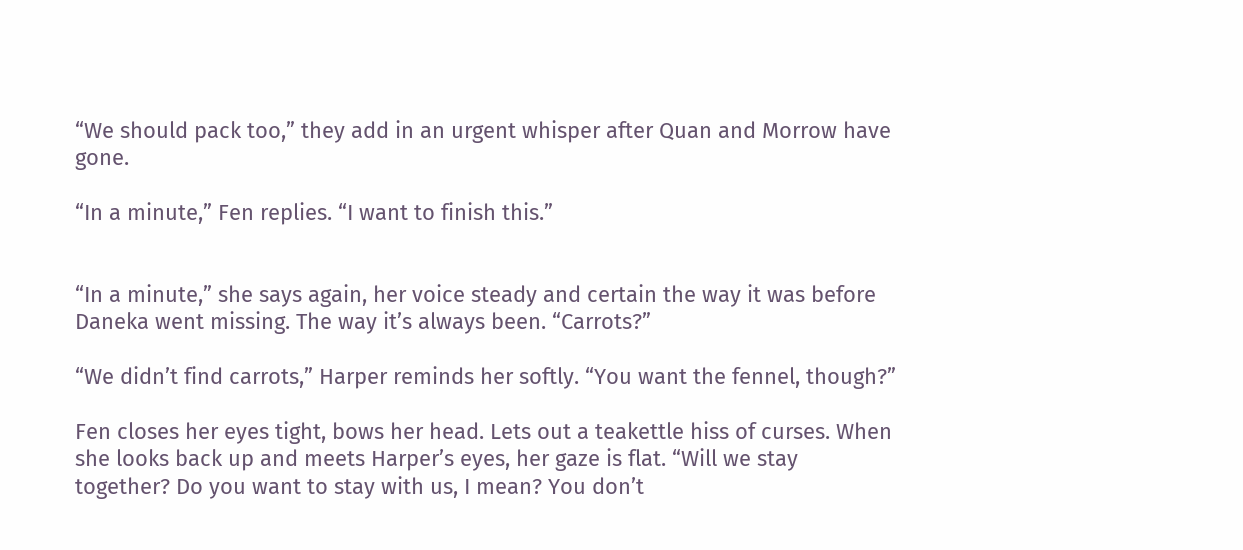“We should pack too,” they add in an urgent whisper after Quan and Morrow have gone.

“In a minute,” Fen replies. “I want to finish this.”


“In a minute,” she says again, her voice steady and certain the way it was before Daneka went missing. The way it’s always been. “Carrots?”

“We didn’t find carrots,” Harper reminds her softly. “You want the fennel, though?”

Fen closes her eyes tight, bows her head. Lets out a teakettle hiss of curses. When she looks back up and meets Harper’s eyes, her gaze is flat. “Will we stay together? Do you want to stay with us, I mean? You don’t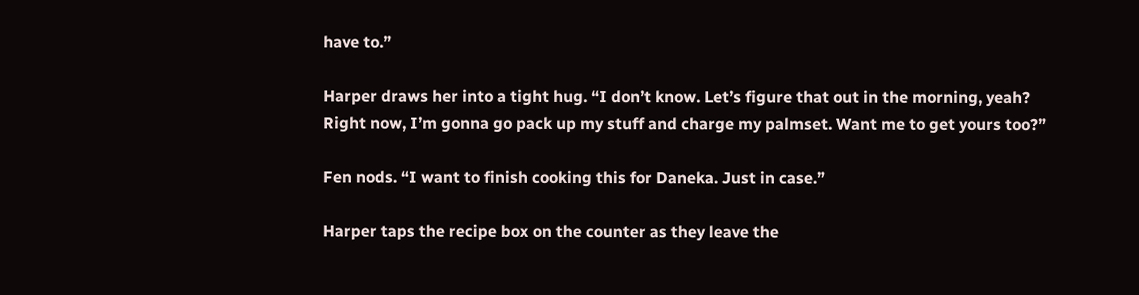have to.”

Harper draws her into a tight hug. “I don’t know. Let’s figure that out in the morning, yeah? Right now, I’m gonna go pack up my stuff and charge my palmset. Want me to get yours too?”

Fen nods. “I want to finish cooking this for Daneka. Just in case.”

Harper taps the recipe box on the counter as they leave the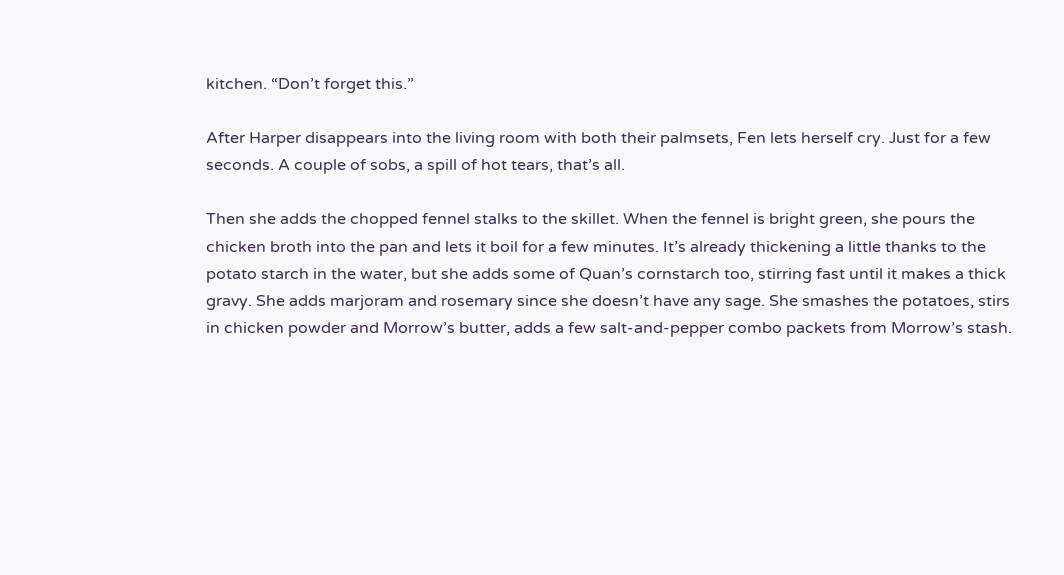kitchen. “Don’t forget this.”

After Harper disappears into the living room with both their palmsets, Fen lets herself cry. Just for a few seconds. A couple of sobs, a spill of hot tears, that’s all.

Then she adds the chopped fennel stalks to the skillet. When the fennel is bright green, she pours the chicken broth into the pan and lets it boil for a few minutes. It’s already thickening a little thanks to the potato starch in the water, but she adds some of Quan’s cornstarch too, stirring fast until it makes a thick gravy. She adds marjoram and rosemary since she doesn’t have any sage. She smashes the potatoes, stirs in chicken powder and Morrow’s butter, adds a few salt-and-pepper combo packets from Morrow’s stash.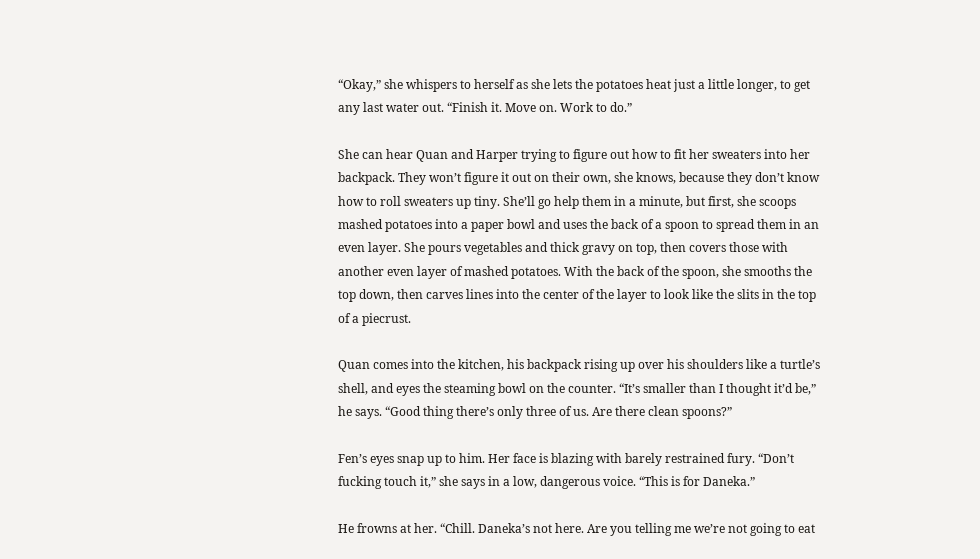“Okay,” she whispers to herself as she lets the potatoes heat just a little longer, to get any last water out. “Finish it. Move on. Work to do.”

She can hear Quan and Harper trying to figure out how to fit her sweaters into her backpack. They won’t figure it out on their own, she knows, because they don’t know how to roll sweaters up tiny. She’ll go help them in a minute, but first, she scoops mashed potatoes into a paper bowl and uses the back of a spoon to spread them in an even layer. She pours vegetables and thick gravy on top, then covers those with another even layer of mashed potatoes. With the back of the spoon, she smooths the top down, then carves lines into the center of the layer to look like the slits in the top of a piecrust.

Quan comes into the kitchen, his backpack rising up over his shoulders like a turtle’s shell, and eyes the steaming bowl on the counter. “It’s smaller than I thought it’d be,” he says. “Good thing there’s only three of us. Are there clean spoons?”

Fen’s eyes snap up to him. Her face is blazing with barely restrained fury. “Don’t fucking touch it,” she says in a low, dangerous voice. “This is for Daneka.”

He frowns at her. “Chill. Daneka’s not here. Are you telling me we’re not going to eat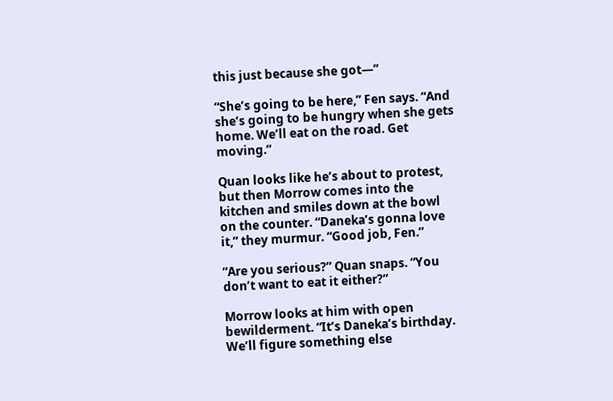this just because she got—”

“She’s going to be here,” Fen says. “And she’s going to be hungry when she gets home. We’ll eat on the road. Get moving.”

Quan looks like he’s about to protest, but then Morrow comes into the kitchen and smiles down at the bowl on the counter. “Daneka’s gonna love it,” they murmur. “Good job, Fen.”

“Are you serious?” Quan snaps. “You don’t want to eat it either?”

Morrow looks at him with open bewilderment. “It’s Daneka’s birthday. We’ll figure something else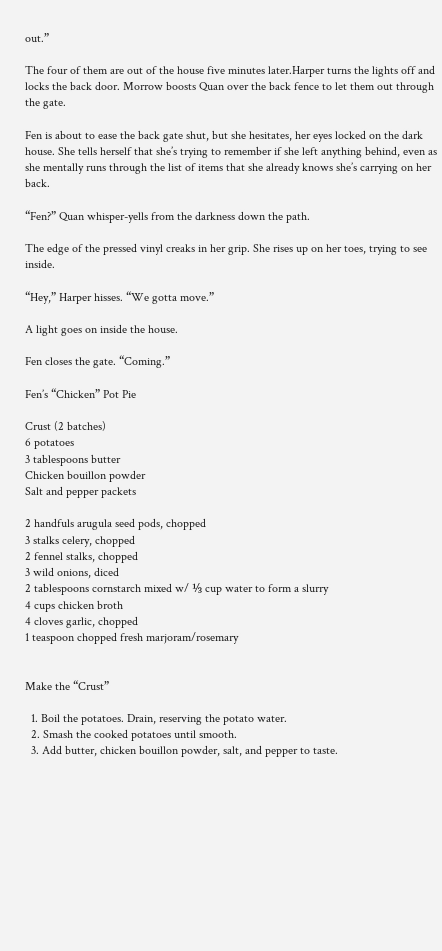out.”

The four of them are out of the house five minutes later.Harper turns the lights off and locks the back door. Morrow boosts Quan over the back fence to let them out through the gate.

Fen is about to ease the back gate shut, but she hesitates, her eyes locked on the dark house. She tells herself that she’s trying to remember if she left anything behind, even as she mentally runs through the list of items that she already knows she’s carrying on her back.

“Fen?” Quan whisper-yells from the darkness down the path.

The edge of the pressed vinyl creaks in her grip. She rises up on her toes, trying to see inside.

“Hey,” Harper hisses. “We gotta move.”

A light goes on inside the house.

Fen closes the gate. “Coming.”

Fen’s “Chicken” Pot Pie

Crust (2 batches)
6 potatoes
3 tablespoons butter
Chicken bouillon powder
Salt and pepper packets

2 handfuls arugula seed pods, chopped
3 stalks celery, chopped
2 fennel stalks, chopped
3 wild onions, diced
2 tablespoons cornstarch mixed w/ ⅓ cup water to form a slurry
4 cups chicken broth
4 cloves garlic, chopped
1 teaspoon chopped fresh marjoram/rosemary


Make the “Crust”

  1. Boil the potatoes. Drain, reserving the potato water.
  2. Smash the cooked potatoes until smooth.
  3. Add butter, chicken bouillon powder, salt, and pepper to taste.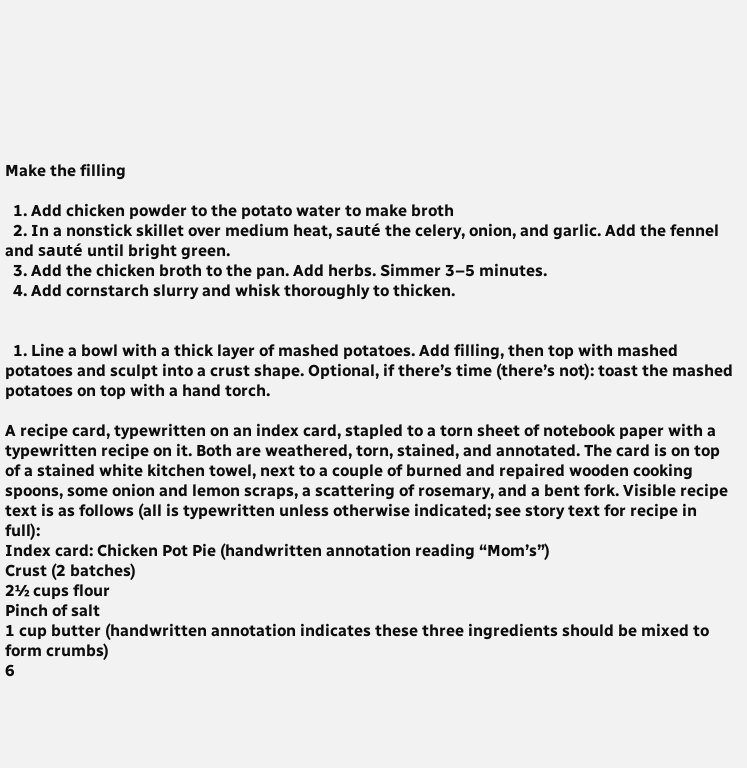Make the filling

  1. Add chicken powder to the potato water to make broth
  2. In a nonstick skillet over medium heat, sauté the celery, onion, and garlic. Add the fennel and sauté until bright green.
  3. Add the chicken broth to the pan. Add herbs. Simmer 3–5 minutes.
  4. Add cornstarch slurry and whisk thoroughly to thicken.


  1. Line a bowl with a thick layer of mashed potatoes. Add filling, then top with mashed potatoes and sculpt into a crust shape. Optional, if there’s time (there’s not): toast the mashed potatoes on top with a hand torch.

A recipe card, typewritten on an index card, stapled to a torn sheet of notebook paper with a typewritten recipe on it. Both are weathered, torn, stained, and annotated. The card is on top of a stained white kitchen towel, next to a couple of burned and repaired wooden cooking spoons, some onion and lemon scraps, a scattering of rosemary, and a bent fork. Visible recipe text is as follows (all is typewritten unless otherwise indicated; see story text for recipe in full):
Index card: Chicken Pot Pie (handwritten annotation reading “Mom’s”)
Crust (2 batches)
2½ cups flour
Pinch of salt
1 cup butter (handwritten annotation indicates these three ingredients should be mixed to form crumbs)
6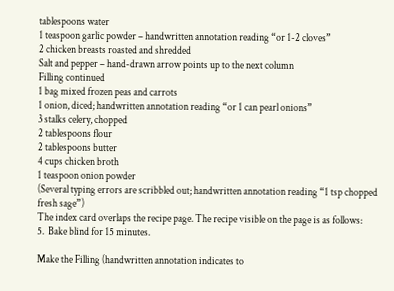tablespoons water
1 teaspoon garlic powder – handwritten annotation reading “or 1-2 cloves”
2 chicken breasts roasted and shredded
Salt and pepper – hand-drawn arrow points up to the next column
Filling continued
1 bag mixed frozen peas and carrots
1 onion, diced; handwritten annotation reading “or 1 can pearl onions”
3 stalks celery, chopped
2 tablespoons flour
2 tablespoons butter
4 cups chicken broth
1 teaspoon onion powder
(Several typing errors are scribbled out; handwritten annotation reading “1 tsp chopped fresh sage”)
The index card overlaps the recipe page. The recipe visible on the page is as follows:
5.  Bake blind for 15 minutes.

Make the Filling (handwritten annotation indicates to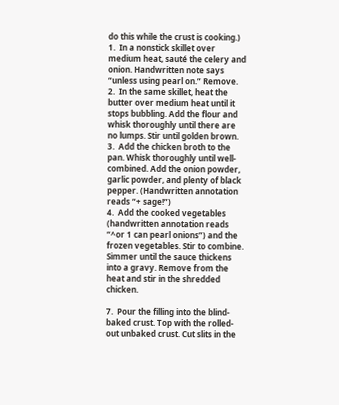do this while the crust is cooking.)
1.  In a nonstick skillet over medium heat, sauté the celery and onion. Handwritten note says “unless using pearl on.” Remove.
2.  In the same skillet, heat the butter over medium heat until it stops bubbling. Add the flour and whisk thoroughly until there are no lumps. Stir until golden brown.
3.  Add the chicken broth to the pan. Whisk thoroughly until well-combined. Add the onion powder, garlic powder, and plenty of black pepper. (Handwritten annotation reads “+ sage!”)
4.  Add the cooked vegetables (handwritten annotation reads “^or 1 can pearl onions”) and the frozen vegetables. Stir to combine. Simmer until the sauce thickens into a gravy. Remove from the heat and stir in the shredded chicken.

7.  Pour the filling into the blind-baked crust. Top with the rolled-out unbaked crust. Cut slits in the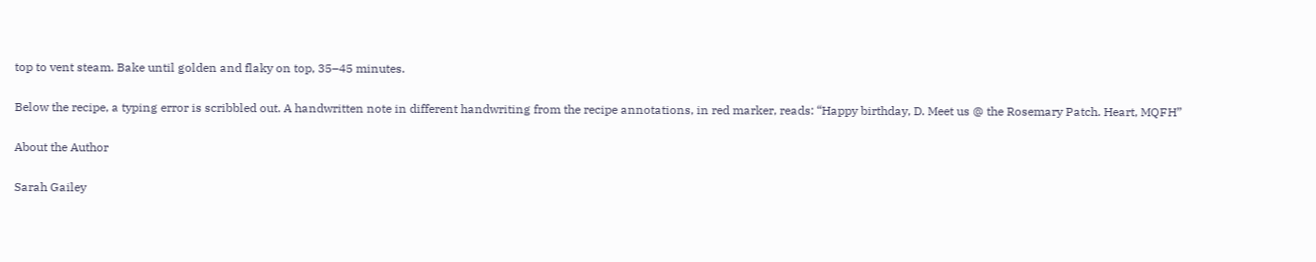top to vent steam. Bake until golden and flaky on top, 35–45 minutes.

Below the recipe, a typing error is scribbled out. A handwritten note in different handwriting from the recipe annotations, in red marker, reads: “Happy birthday, D. Meet us @ the Rosemary Patch. Heart, MQFH”

About the Author

Sarah Gailey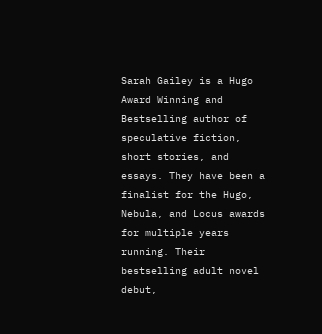Sarah Gailey is a Hugo Award Winning and Bestselling author of speculative fiction, short stories, and essays. They have been a finalist for the Hugo, Nebula, and Locus awards for multiple years running. Their bestselling adult novel debut,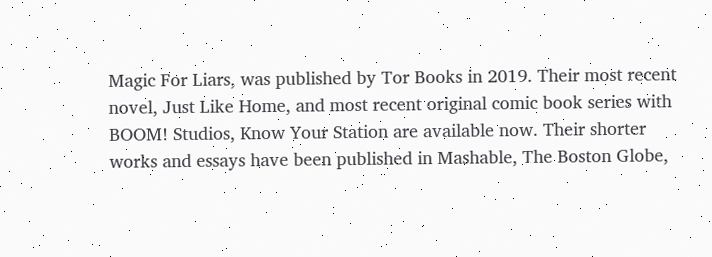Magic For Liars, was published by Tor Books in 2019. Their most recent novel, Just Like Home, and most recent original comic book series with BOOM! Studios, Know Your Station are available now. Their shorter works and essays have been published in Mashable, The Boston Globe,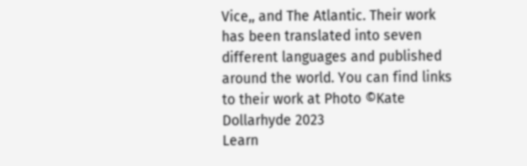Vice,, and The Atlantic. Their work has been translated into seven different languages and published around the world. You can find links to their work at Photo ©Kate Dollarhyde 2023
Learn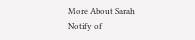More About Sarah
Notify of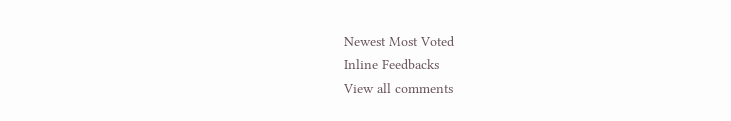Newest Most Voted
Inline Feedbacks
View all comments